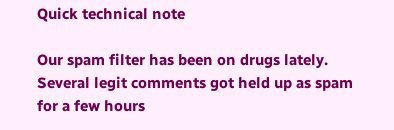Quick technical note

Our spam filter has been on drugs lately. Several legit comments got held up as spam for a few hours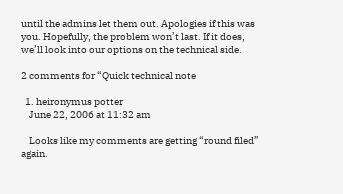until the admins let them out. Apologies if this was you. Hopefully, the problem won’t last. If it does, we’ll look into our options on the technical side.

2 comments for “Quick technical note

  1. heironymus potter
    June 22, 2006 at 11:32 am

    Looks like my comments are getting “round filed” again.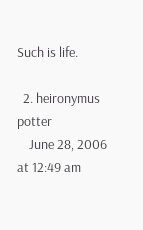Such is life.

  2. heironymus potter
    June 28, 2006 at 12:49 am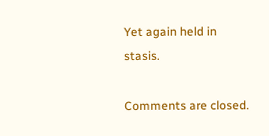Yet again held in stasis.

Comments are closed.